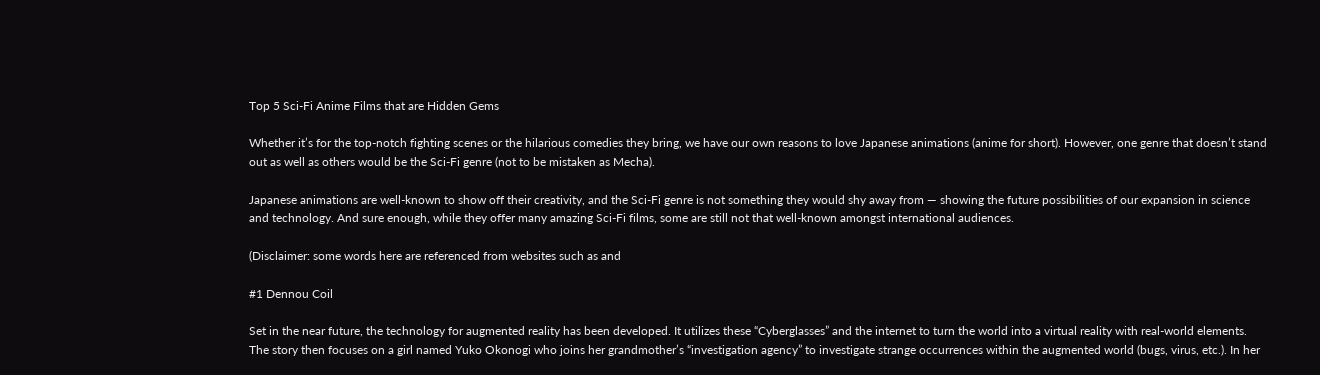Top 5 Sci-Fi Anime Films that are Hidden Gems

Whether it’s for the top-notch fighting scenes or the hilarious comedies they bring, we have our own reasons to love Japanese animations (anime for short). However, one genre that doesn’t stand out as well as others would be the Sci-Fi genre (not to be mistaken as Mecha).

Japanese animations are well-known to show off their creativity, and the Sci-Fi genre is not something they would shy away from — showing the future possibilities of our expansion in science and technology. And sure enough, while they offer many amazing Sci-Fi films, some are still not that well-known amongst international audiences.

(Disclaimer: some words here are referenced from websites such as and

#1 Dennou Coil

Set in the near future, the technology for augmented reality has been developed. It utilizes these “Cyberglasses” and the internet to turn the world into a virtual reality with real-world elements. The story then focuses on a girl named Yuko Okonogi who joins her grandmother’s “investigation agency” to investigate strange occurrences within the augmented world (bugs, virus, etc.). In her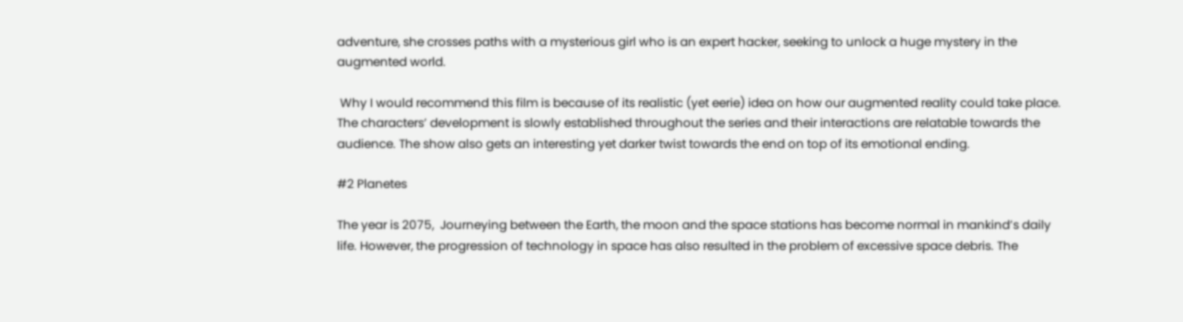adventure, she crosses paths with a mysterious girl who is an expert hacker, seeking to unlock a huge mystery in the augmented world.

 Why I would recommend this film is because of its realistic (yet eerie) idea on how our augmented reality could take place. The characters’ development is slowly established throughout the series and their interactions are relatable towards the audience. The show also gets an interesting yet darker twist towards the end on top of its emotional ending.

#2 Planetes

The year is 2075,  Journeying between the Earth, the moon and the space stations has become normal in mankind’s daily life. However, the progression of technology in space has also resulted in the problem of excessive space debris. The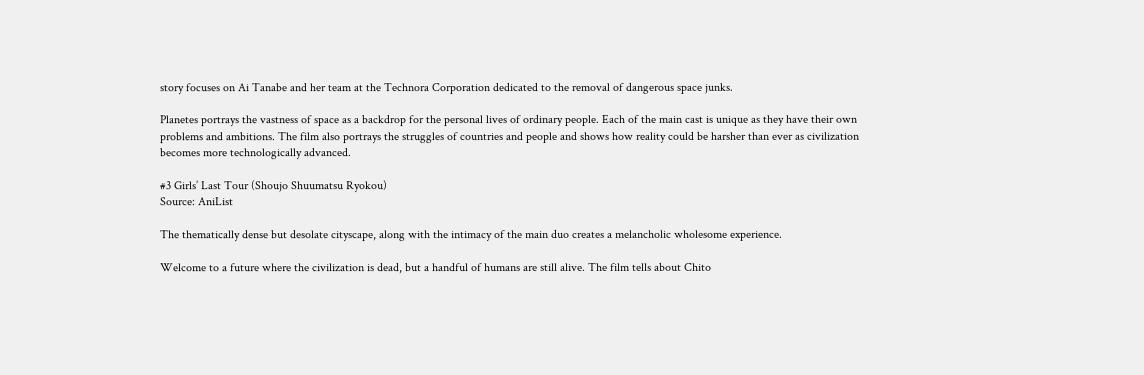story focuses on Ai Tanabe and her team at the Technora Corporation dedicated to the removal of dangerous space junks.

Planetes portrays the vastness of space as a backdrop for the personal lives of ordinary people. Each of the main cast is unique as they have their own problems and ambitions. The film also portrays the struggles of countries and people and shows how reality could be harsher than ever as civilization becomes more technologically advanced.

#3 Girls’ Last Tour (Shoujo Shuumatsu Ryokou)
Source: AniList

The thematically dense but desolate cityscape, along with the intimacy of the main duo creates a melancholic wholesome experience.

Welcome to a future where the civilization is dead, but a handful of humans are still alive. The film tells about Chito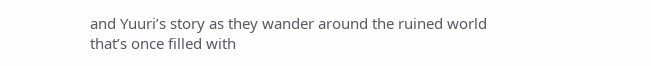and Yuuri’s story as they wander around the ruined world that’s once filled with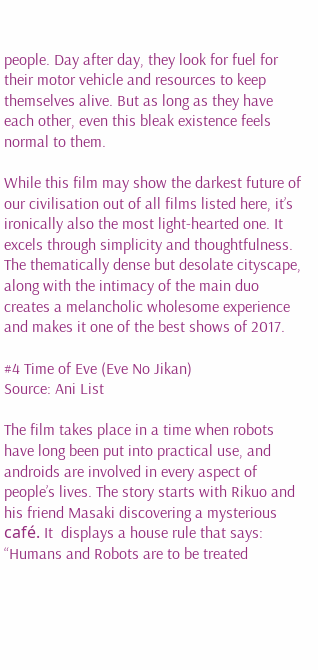people. Day after day, they look for fuel for their motor vehicle and resources to keep themselves alive. But as long as they have each other, even this bleak existence feels normal to them.

While this film may show the darkest future of our civilisation out of all films listed here, it’s ironically also the most light-hearted one. It excels through simplicity and thoughtfulness. The thematically dense but desolate cityscape, along with the intimacy of the main duo creates a melancholic wholesome experience and makes it one of the best shows of 2017.

#4 Time of Eve (Eve No Jikan)
Source: Ani List

The film takes place in a time when robots have long been put into practical use, and androids are involved in every aspect of people’s lives. The story starts with Rikuo and his friend Masaki discovering a mysterious café. It  displays a house rule that says: “Humans and Robots are to be treated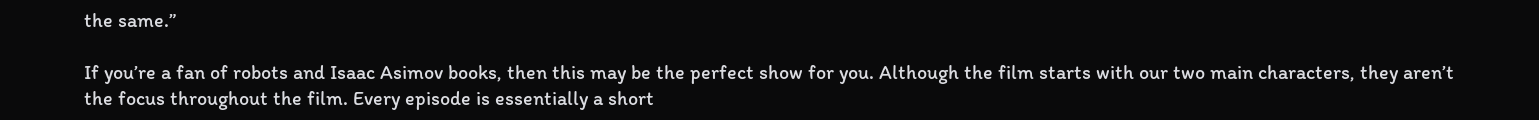the same.”

If you’re a fan of robots and Isaac Asimov books, then this may be the perfect show for you. Although the film starts with our two main characters, they aren’t the focus throughout the film. Every episode is essentially a short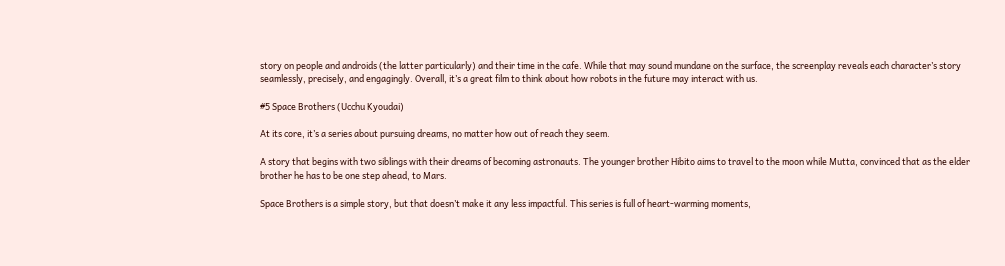story on people and androids (the latter particularly) and their time in the cafe. While that may sound mundane on the surface, the screenplay reveals each character’s story seamlessly, precisely, and engagingly. Overall, it’s a great film to think about how robots in the future may interact with us.

#5 Space Brothers (Ucchu Kyoudai)

At its core, it’s a series about pursuing dreams, no matter how out of reach they seem.

A story that begins with two siblings with their dreams of becoming astronauts. The younger brother Hibito aims to travel to the moon while Mutta, convinced that as the elder brother he has to be one step ahead, to Mars.

Space Brothers is a simple story, but that doesn’t make it any less impactful. This series is full of heart-warming moments,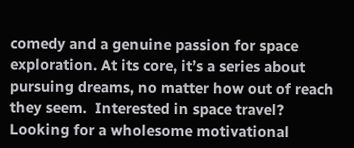comedy and a genuine passion for space exploration. At its core, it’s a series about pursuing dreams, no matter how out of reach they seem.  Interested in space travel? Looking for a wholesome motivational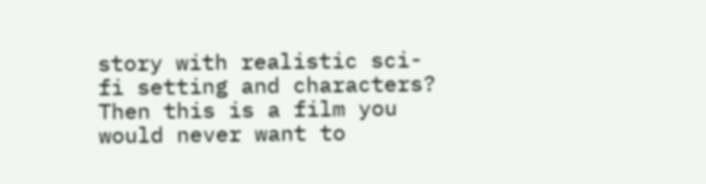story with realistic sci-fi setting and characters? Then this is a film you would never want to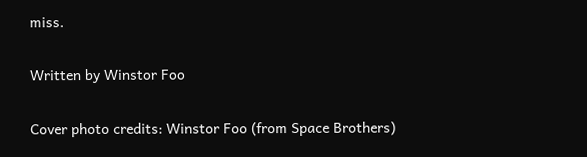miss.

Written by Winstor Foo

Cover photo credits: Winstor Foo (from Space Brothers)